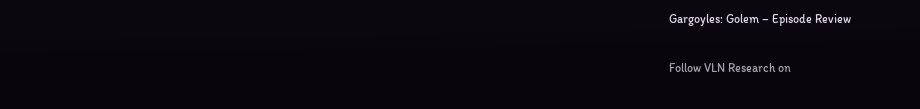Gargoyles: Golem – Episode Review

Follow VLN Research on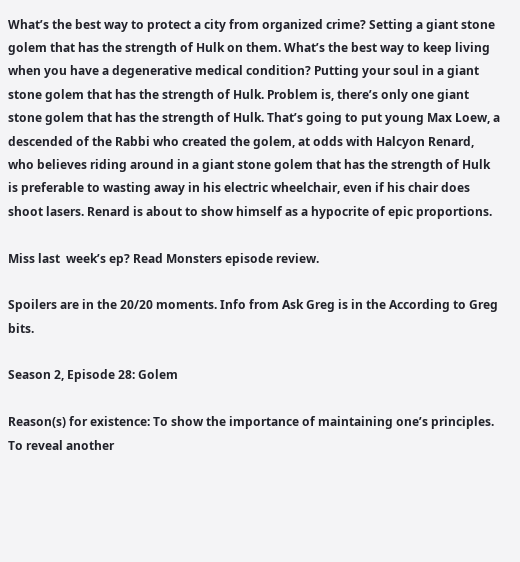What’s the best way to protect a city from organized crime? Setting a giant stone golem that has the strength of Hulk on them. What’s the best way to keep living when you have a degenerative medical condition? Putting your soul in a giant stone golem that has the strength of Hulk. Problem is, there’s only one giant stone golem that has the strength of Hulk. That’s going to put young Max Loew, a descended of the Rabbi who created the golem, at odds with Halcyon Renard, who believes riding around in a giant stone golem that has the strength of Hulk is preferable to wasting away in his electric wheelchair, even if his chair does shoot lasers. Renard is about to show himself as a hypocrite of epic proportions.

Miss last  week’s ep? Read Monsters episode review.

Spoilers are in the 20/20 moments. Info from Ask Greg is in the According to Greg bits.

Season 2, Episode 28: Golem

Reason(s) for existence: To show the importance of maintaining one’s principles. To reveal another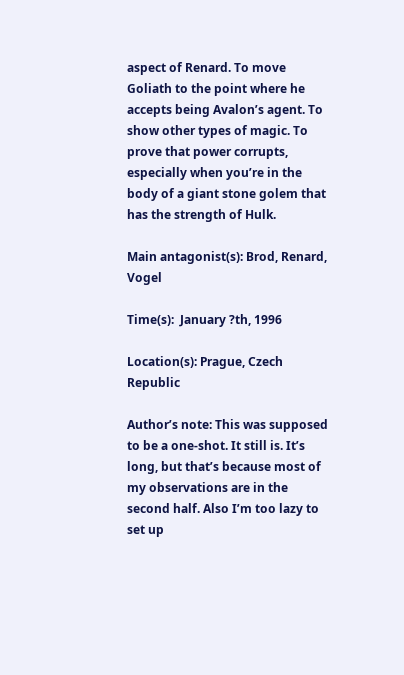aspect of Renard. To move Goliath to the point where he accepts being Avalon’s agent. To show other types of magic. To prove that power corrupts, especially when you’re in the body of a giant stone golem that has the strength of Hulk.

Main antagonist(s): Brod, Renard, Vogel

Time(s):  January ?th, 1996

Location(s): Prague, Czech Republic

Author’s note: This was supposed to be a one-shot. It still is. It’s long, but that’s because most of my observations are in the second half. Also I’m too lazy to set up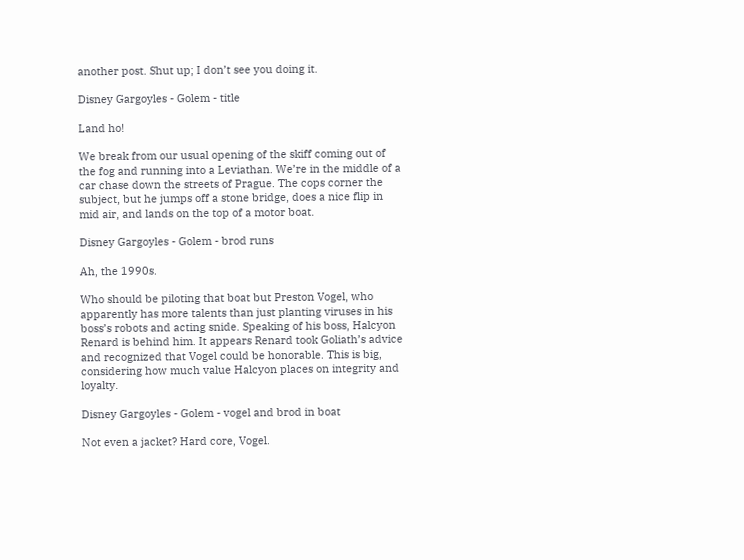another post. Shut up; I don’t see you doing it.

Disney Gargoyles - Golem - title

Land ho!

We break from our usual opening of the skiff coming out of the fog and running into a Leviathan. We’re in the middle of a car chase down the streets of Prague. The cops corner the subject, but he jumps off a stone bridge, does a nice flip in mid air, and lands on the top of a motor boat.

Disney Gargoyles - Golem - brod runs

Ah, the 1990s.

Who should be piloting that boat but Preston Vogel, who apparently has more talents than just planting viruses in his boss’s robots and acting snide. Speaking of his boss, Halcyon Renard is behind him. It appears Renard took Goliath’s advice and recognized that Vogel could be honorable. This is big, considering how much value Halcyon places on integrity and loyalty.

Disney Gargoyles - Golem - vogel and brod in boat

Not even a jacket? Hard core, Vogel.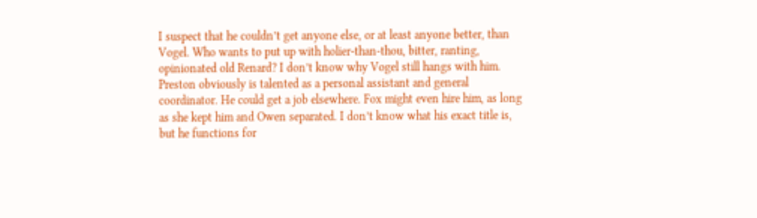I suspect that he couldn’t get anyone else, or at least anyone better, than Vogel. Who wants to put up with holier-than-thou, bitter, ranting, opinionated old Renard? I don’t know why Vogel still hangs with him. Preston obviously is talented as a personal assistant and general coordinator. He could get a job elsewhere. Fox might even hire him, as long as she kept him and Owen separated. I don’t know what his exact title is, but he functions for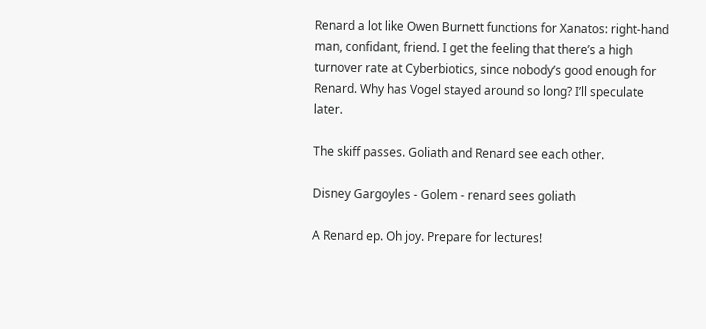Renard a lot like Owen Burnett functions for Xanatos: right-hand man, confidant, friend. I get the feeling that there’s a high turnover rate at Cyberbiotics, since nobody’s good enough for Renard. Why has Vogel stayed around so long? I’ll speculate later.

The skiff passes. Goliath and Renard see each other.

Disney Gargoyles - Golem - renard sees goliath

A Renard ep. Oh joy. Prepare for lectures!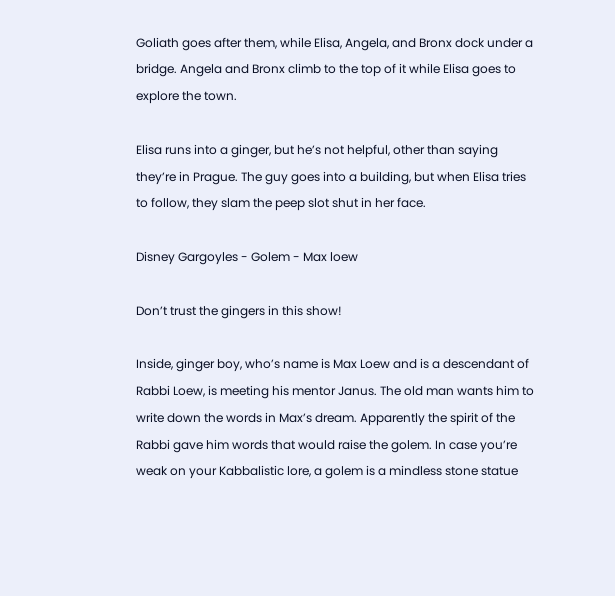Goliath goes after them, while Elisa, Angela, and Bronx dock under a bridge. Angela and Bronx climb to the top of it while Elisa goes to explore the town.

Elisa runs into a ginger, but he’s not helpful, other than saying they’re in Prague. The guy goes into a building, but when Elisa tries to follow, they slam the peep slot shut in her face.

Disney Gargoyles - Golem - Max loew

Don’t trust the gingers in this show!

Inside, ginger boy, who’s name is Max Loew and is a descendant of Rabbi Loew, is meeting his mentor Janus. The old man wants him to write down the words in Max’s dream. Apparently the spirit of the Rabbi gave him words that would raise the golem. In case you’re weak on your Kabbalistic lore, a golem is a mindless stone statue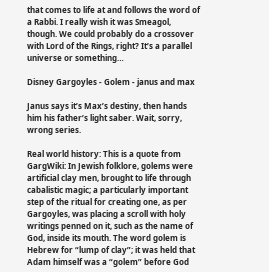that comes to life at and follows the word of a Rabbi. I really wish it was Smeagol, though. We could probably do a crossover with Lord of the Rings, right? It’s a parallel universe or something…

Disney Gargoyles - Golem - janus and max

Janus says it’s Max’s destiny, then hands him his father’s light saber. Wait, sorry, wrong series.

Real world history: This is a quote from GargWiki: In Jewish folklore, golems were artificial clay men, brought to life through cabalistic magic; a particularly important step of the ritual for creating one, as per Gargoyles, was placing a scroll with holy writings penned on it, such as the name of God, inside its mouth. The word golem is Hebrew for “lump of clay”; it was held that Adam himself was a “golem” before God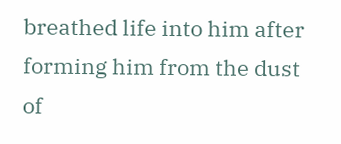breathed life into him after forming him from the dust of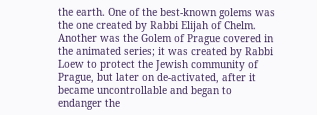the earth. One of the best-known golems was the one created by Rabbi Elijah of Chelm. Another was the Golem of Prague covered in the animated series; it was created by Rabbi Loew to protect the Jewish community of Prague, but later on de-activated, after it became uncontrollable and began to endanger the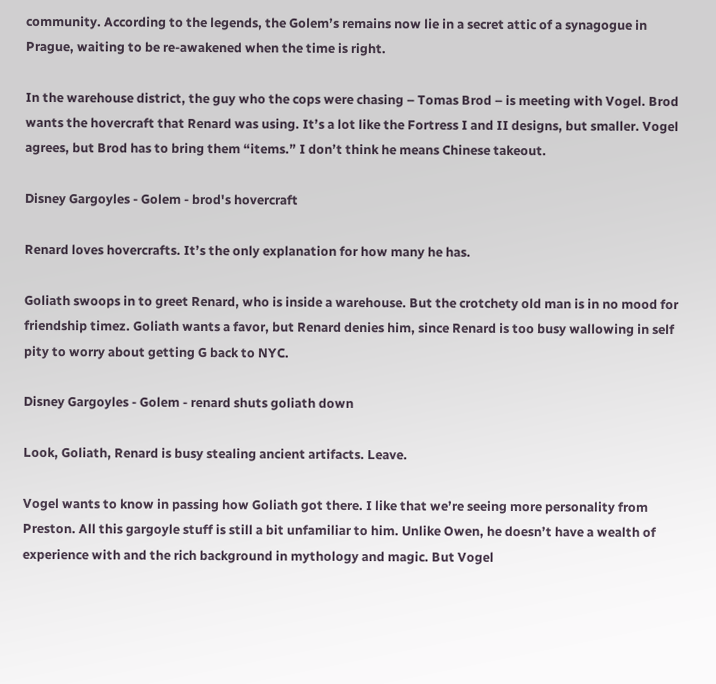community. According to the legends, the Golem’s remains now lie in a secret attic of a synagogue in Prague, waiting to be re-awakened when the time is right.

In the warehouse district, the guy who the cops were chasing – Tomas Brod – is meeting with Vogel. Brod wants the hovercraft that Renard was using. It’s a lot like the Fortress I and II designs, but smaller. Vogel agrees, but Brod has to bring them “items.” I don’t think he means Chinese takeout.

Disney Gargoyles - Golem - brod's hovercraft

Renard loves hovercrafts. It’s the only explanation for how many he has.

Goliath swoops in to greet Renard, who is inside a warehouse. But the crotchety old man is in no mood for friendship timez. Goliath wants a favor, but Renard denies him, since Renard is too busy wallowing in self pity to worry about getting G back to NYC.

Disney Gargoyles - Golem - renard shuts goliath down

Look, Goliath, Renard is busy stealing ancient artifacts. Leave.

Vogel wants to know in passing how Goliath got there. I like that we’re seeing more personality from Preston. All this gargoyle stuff is still a bit unfamiliar to him. Unlike Owen, he doesn’t have a wealth of experience with and the rich background in mythology and magic. But Vogel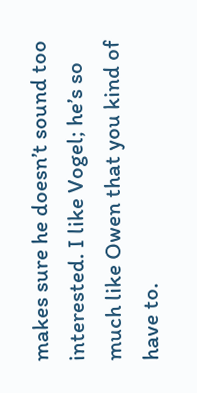makes sure he doesn’t sound too interested. I like Vogel; he’s so much like Owen that you kind of have to.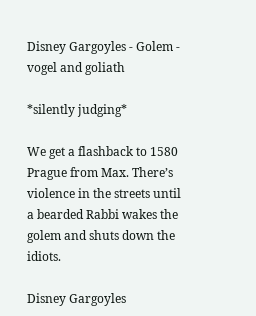Disney Gargoyles - Golem - vogel and goliath

*silently judging*

We get a flashback to 1580 Prague from Max. There’s violence in the streets until a bearded Rabbi wakes the golem and shuts down the idiots.

Disney Gargoyles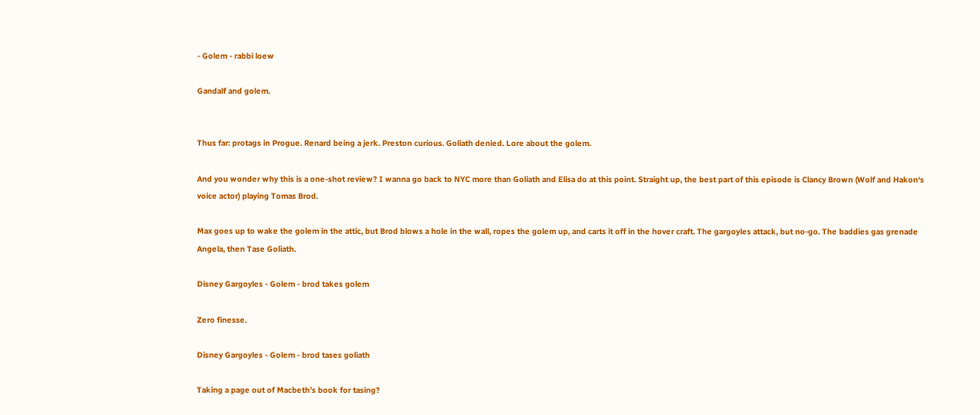- Golem - rabbi loew

Gandalf and golem.


Thus far: protags in Progue. Renard being a jerk. Preston curious. Goliath denied. Lore about the golem.

And you wonder why this is a one-shot review? I wanna go back to NYC more than Goliath and Elisa do at this point. Straight up, the best part of this episode is Clancy Brown (Wolf and Hakon‘s voice actor) playing Tomas Brod.

Max goes up to wake the golem in the attic, but Brod blows a hole in the wall, ropes the golem up, and carts it off in the hover craft. The gargoyles attack, but no-go. The baddies gas grenade Angela, then Tase Goliath.

Disney Gargoyles - Golem - brod takes golem

Zero finesse.

Disney Gargoyles - Golem - brod tases goliath

Taking a page out of Macbeth’s book for tasing?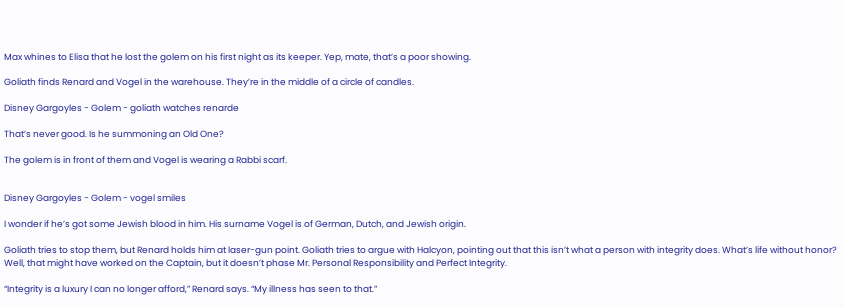Max whines to Elisa that he lost the golem on his first night as its keeper. Yep, mate, that’s a poor showing.

Goliath finds Renard and Vogel in the warehouse. They’re in the middle of a circle of candles.

Disney Gargoyles - Golem - goliath watches renarde

That’s never good. Is he summoning an Old One?

The golem is in front of them and Vogel is wearing a Rabbi scarf.


Disney Gargoyles - Golem - vogel smiles

I wonder if he’s got some Jewish blood in him. His surname Vogel is of German, Dutch, and Jewish origin.

Goliath tries to stop them, but Renard holds him at laser-gun point. Goliath tries to argue with Halcyon, pointing out that this isn’t what a person with integrity does. What’s life without honor? Well, that might have worked on the Captain, but it doesn’t phase Mr. Personal Responsibility and Perfect Integrity.

“Integrity is a luxury I can no longer afford,” Renard says. “My illness has seen to that.”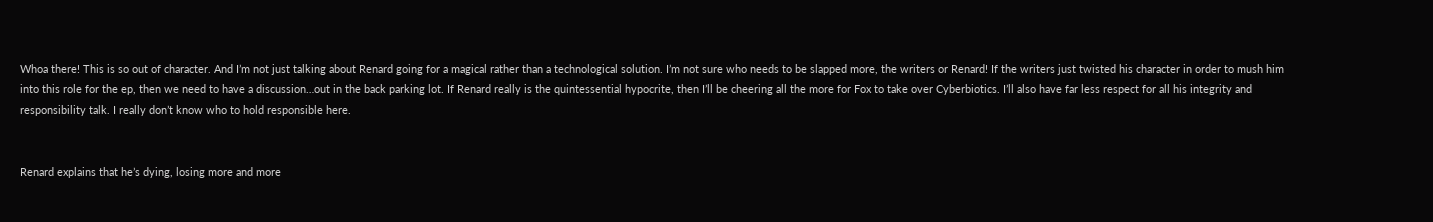Whoa there! This is so out of character. And I’m not just talking about Renard going for a magical rather than a technological solution. I’m not sure who needs to be slapped more, the writers or Renard! If the writers just twisted his character in order to mush him into this role for the ep, then we need to have a discussion…out in the back parking lot. If Renard really is the quintessential hypocrite, then I’ll be cheering all the more for Fox to take over Cyberbiotics. I’ll also have far less respect for all his integrity and responsibility talk. I really don’t know who to hold responsible here.


Renard explains that he’s dying, losing more and more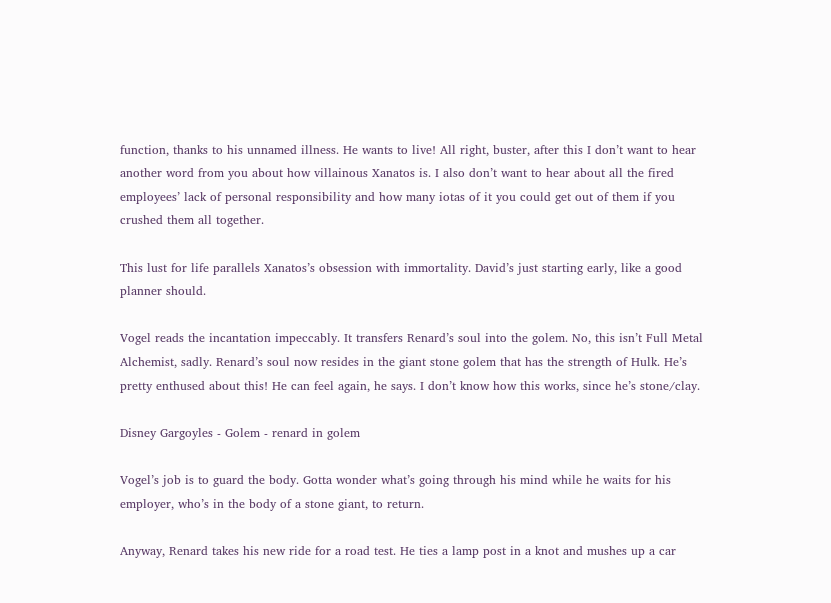function, thanks to his unnamed illness. He wants to live! All right, buster, after this I don’t want to hear another word from you about how villainous Xanatos is. I also don’t want to hear about all the fired employees’ lack of personal responsibility and how many iotas of it you could get out of them if you crushed them all together.

This lust for life parallels Xanatos’s obsession with immortality. David’s just starting early, like a good planner should.

Vogel reads the incantation impeccably. It transfers Renard’s soul into the golem. No, this isn’t Full Metal Alchemist, sadly. Renard’s soul now resides in the giant stone golem that has the strength of Hulk. He’s pretty enthused about this! He can feel again, he says. I don’t know how this works, since he’s stone/clay.

Disney Gargoyles - Golem - renard in golem

Vogel’s job is to guard the body. Gotta wonder what’s going through his mind while he waits for his employer, who’s in the body of a stone giant, to return.

Anyway, Renard takes his new ride for a road test. He ties a lamp post in a knot and mushes up a car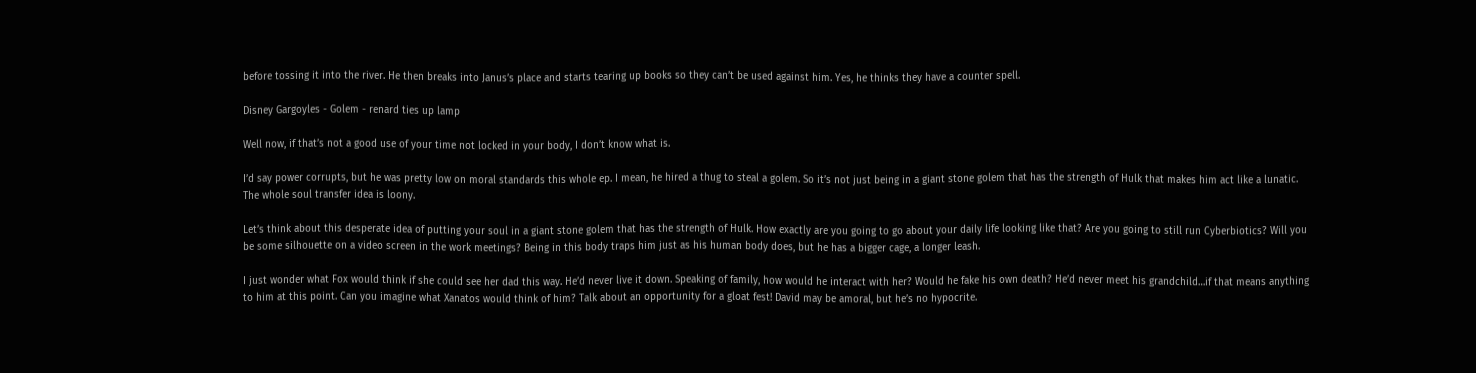before tossing it into the river. He then breaks into Janus’s place and starts tearing up books so they can’t be used against him. Yes, he thinks they have a counter spell.

Disney Gargoyles - Golem - renard ties up lamp

Well now, if that’s not a good use of your time not locked in your body, I don’t know what is.

I’d say power corrupts, but he was pretty low on moral standards this whole ep. I mean, he hired a thug to steal a golem. So it’s not just being in a giant stone golem that has the strength of Hulk that makes him act like a lunatic. The whole soul transfer idea is loony.

Let’s think about this desperate idea of putting your soul in a giant stone golem that has the strength of Hulk. How exactly are you going to go about your daily life looking like that? Are you going to still run Cyberbiotics? Will you be some silhouette on a video screen in the work meetings? Being in this body traps him just as his human body does, but he has a bigger cage, a longer leash.

I just wonder what Fox would think if she could see her dad this way. He’d never live it down. Speaking of family, how would he interact with her? Would he fake his own death? He’d never meet his grandchild…if that means anything to him at this point. Can you imagine what Xanatos would think of him? Talk about an opportunity for a gloat fest! David may be amoral, but he’s no hypocrite.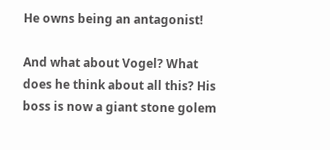He owns being an antagonist!

And what about Vogel? What does he think about all this? His boss is now a giant stone golem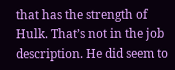that has the strength of Hulk. That’s not in the job description. He did seem to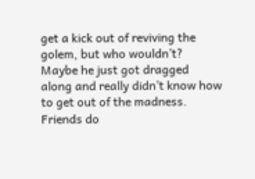get a kick out of reviving the golem, but who wouldn’t? Maybe he just got dragged along and really didn’t know how to get out of the madness. Friends do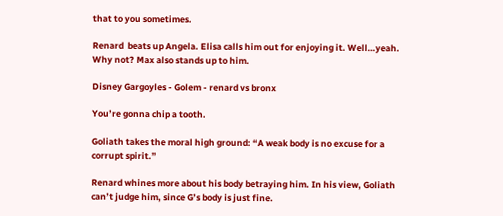that to you sometimes.

Renard  beats up Angela. Elisa calls him out for enjoying it. Well…yeah. Why not? Max also stands up to him.

Disney Gargoyles - Golem - renard vs bronx

You’re gonna chip a tooth.

Goliath takes the moral high ground: “A weak body is no excuse for a corrupt spirit.”

Renard whines more about his body betraying him. In his view, Goliath can’t judge him, since G’s body is just fine.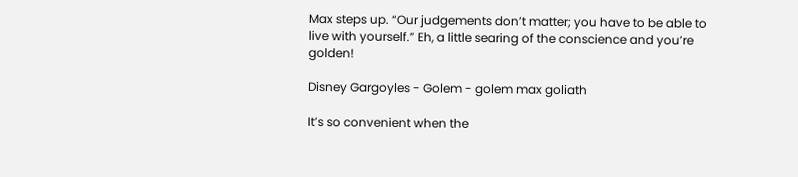Max steps up. “Our judgements don’t matter; you have to be able to live with yourself.” Eh, a little searing of the conscience and you’re golden!

Disney Gargoyles - Golem - golem max goliath

It’s so convenient when the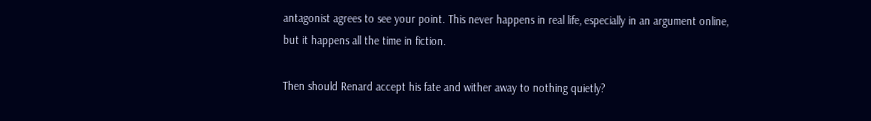antagonist agrees to see your point. This never happens in real life, especially in an argument online, but it happens all the time in fiction.

Then should Renard accept his fate and wither away to nothing quietly?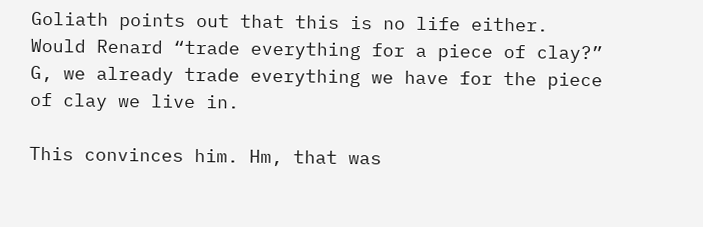Goliath points out that this is no life either. Would Renard “trade everything for a piece of clay?” G, we already trade everything we have for the piece of clay we live in.

This convinces him. Hm, that was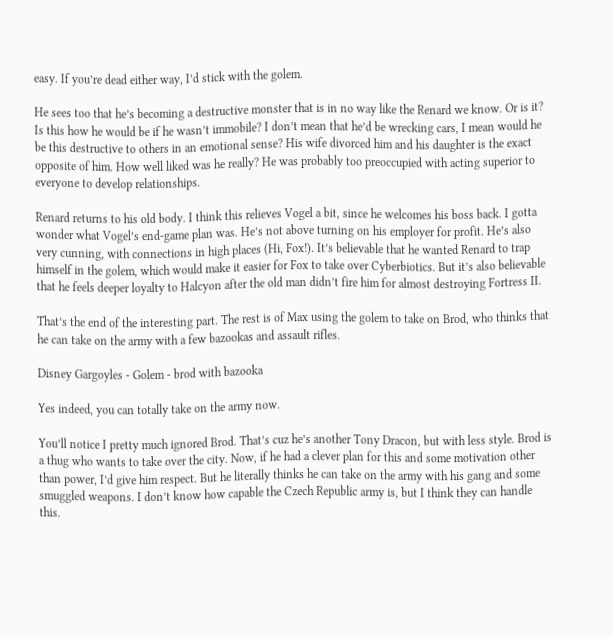easy. If you’re dead either way, I’d stick with the golem.

He sees too that he’s becoming a destructive monster that is in no way like the Renard we know. Or is it? Is this how he would be if he wasn’t immobile? I don’t mean that he’d be wrecking cars, I mean would he be this destructive to others in an emotional sense? His wife divorced him and his daughter is the exact opposite of him. How well liked was he really? He was probably too preoccupied with acting superior to everyone to develop relationships.

Renard returns to his old body. I think this relieves Vogel a bit, since he welcomes his boss back. I gotta wonder what Vogel’s end-game plan was. He’s not above turning on his employer for profit. He’s also very cunning, with connections in high places (Hi, Fox!). It’s believable that he wanted Renard to trap himself in the golem, which would make it easier for Fox to take over Cyberbiotics. But it’s also believable that he feels deeper loyalty to Halcyon after the old man didn’t fire him for almost destroying Fortress II.

That’s the end of the interesting part. The rest is of Max using the golem to take on Brod, who thinks that he can take on the army with a few bazookas and assault rifles.

Disney Gargoyles - Golem - brod with bazooka

Yes indeed, you can totally take on the army now.

You’ll notice I pretty much ignored Brod. That’s cuz he’s another Tony Dracon, but with less style. Brod is a thug who wants to take over the city. Now, if he had a clever plan for this and some motivation other than power, I’d give him respect. But he literally thinks he can take on the army with his gang and some smuggled weapons. I don’t know how capable the Czech Republic army is, but I think they can handle this.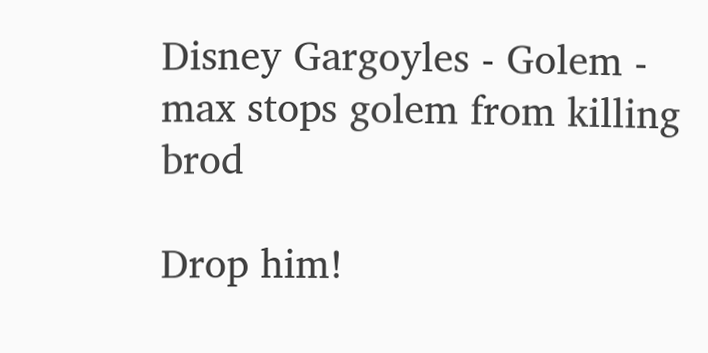Disney Gargoyles - Golem - max stops golem from killing brod

Drop him!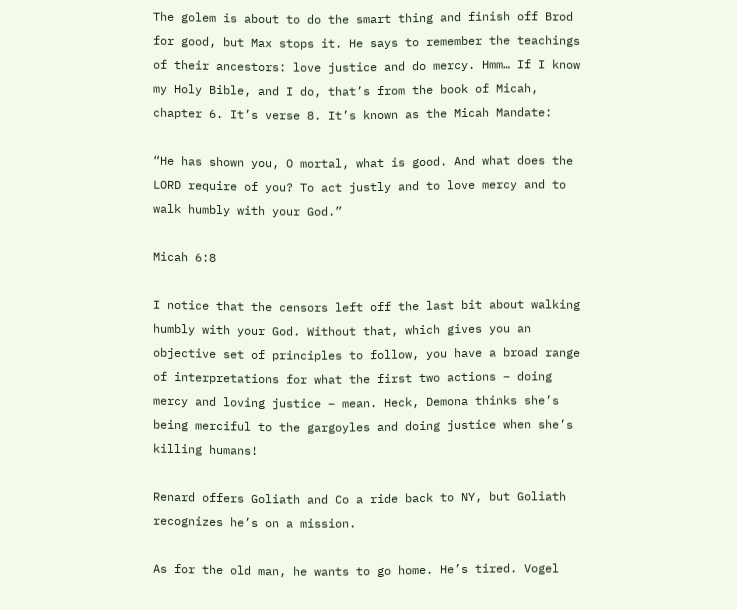The golem is about to do the smart thing and finish off Brod for good, but Max stops it. He says to remember the teachings of their ancestors: love justice and do mercy. Hmm… If I know my Holy Bible, and I do, that’s from the book of Micah, chapter 6. It’s verse 8. It’s known as the Micah Mandate:

“He has shown you, O mortal, what is good. And what does the LORD require of you? To act justly and to love mercy and to walk humbly with your God.”

Micah 6:8

I notice that the censors left off the last bit about walking humbly with your God. Without that, which gives you an objective set of principles to follow, you have a broad range of interpretations for what the first two actions – doing mercy and loving justice – mean. Heck, Demona thinks she’s being merciful to the gargoyles and doing justice when she’s killing humans!

Renard offers Goliath and Co a ride back to NY, but Goliath recognizes he’s on a mission.

As for the old man, he wants to go home. He’s tired. Vogel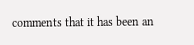comments that it has been an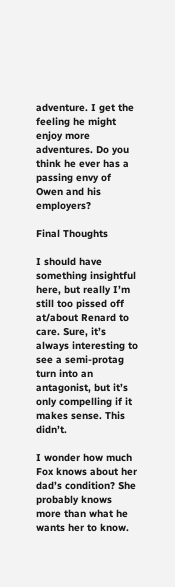adventure. I get the feeling he might enjoy more adventures. Do you think he ever has a passing envy of Owen and his employers?

Final Thoughts

I should have something insightful here, but really I’m still too pissed off at/about Renard to care. Sure, it’s always interesting to see a semi-protag turn into an antagonist, but it’s only compelling if it makes sense. This didn’t.

I wonder how much Fox knows about her dad’s condition? She probably knows more than what he wants her to know.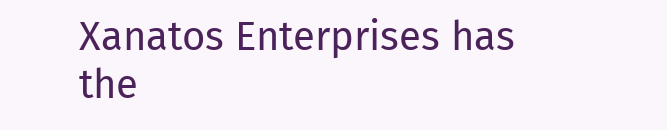Xanatos Enterprises has the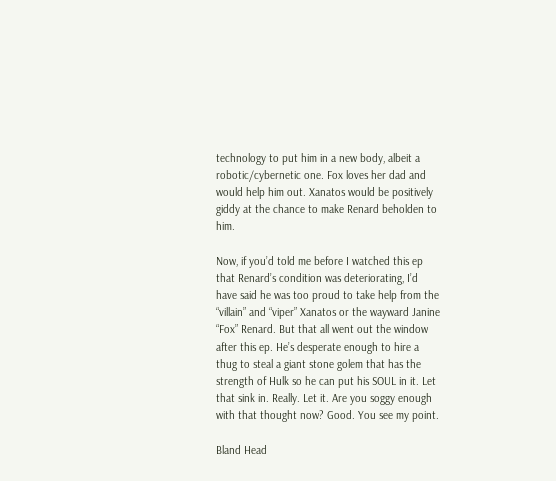technology to put him in a new body, albeit a robotic/cybernetic one. Fox loves her dad and would help him out. Xanatos would be positively giddy at the chance to make Renard beholden to him.

Now, if you’d told me before I watched this ep that Renard’s condition was deteriorating, I’d have said he was too proud to take help from the “villain” and “viper” Xanatos or the wayward Janine “Fox” Renard. But that all went out the window after this ep. He’s desperate enough to hire a thug to steal a giant stone golem that has the strength of Hulk so he can put his SOUL in it. Let that sink in. Really. Let it. Are you soggy enough with that thought now? Good. You see my point.

Bland Head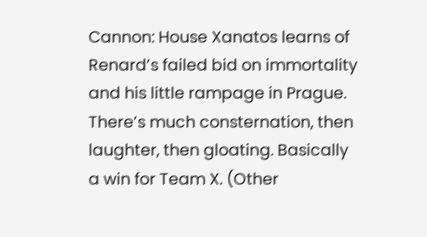Cannon: House Xanatos learns of Renard’s failed bid on immortality and his little rampage in Prague. There’s much consternation, then laughter, then gloating. Basically a win for Team X. (Other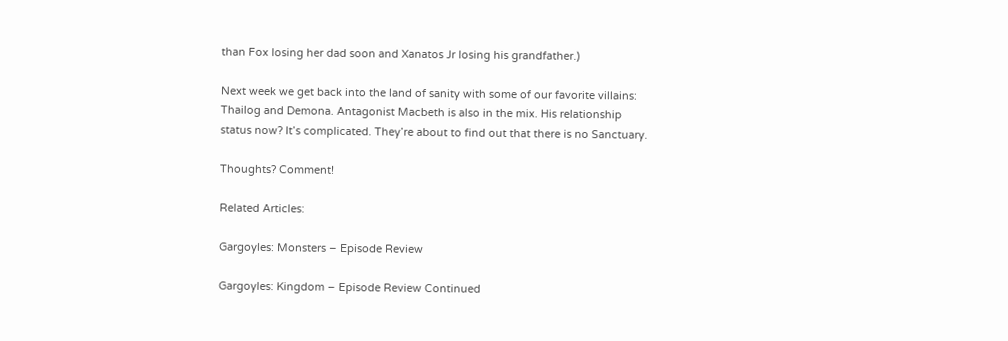than Fox losing her dad soon and Xanatos Jr losing his grandfather.)

Next week we get back into the land of sanity with some of our favorite villains: Thailog and Demona. Antagonist Macbeth is also in the mix. His relationship status now? It’s complicated. They’re about to find out that there is no Sanctuary.

Thoughts? Comment!

Related Articles:

Gargoyles: Monsters – Episode Review

Gargoyles: Kingdom – Episode Review Continued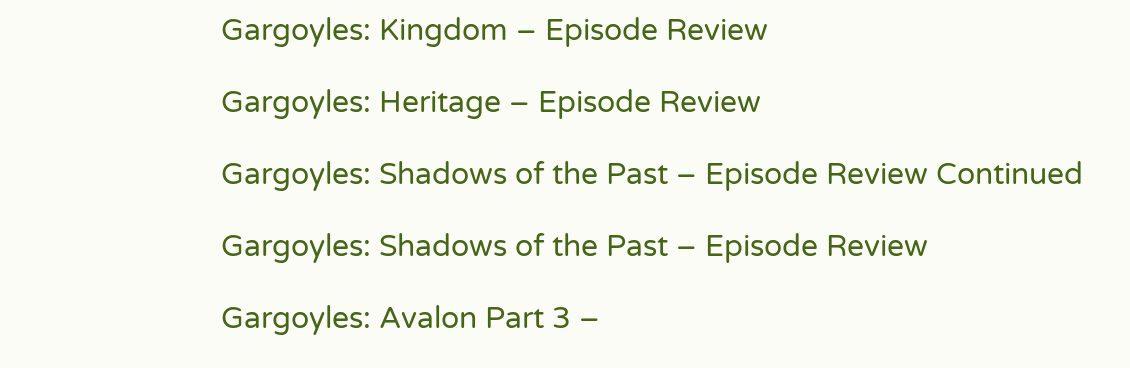Gargoyles: Kingdom – Episode Review

Gargoyles: Heritage – Episode Review

Gargoyles: Shadows of the Past – Episode Review Continued

Gargoyles: Shadows of the Past – Episode Review

Gargoyles: Avalon Part 3 –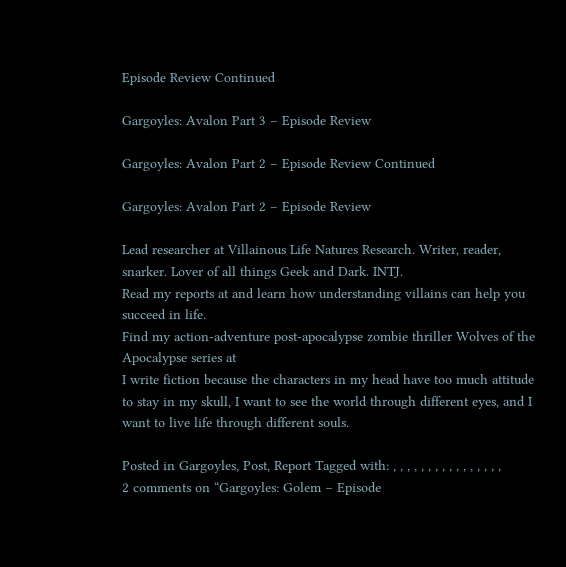Episode Review Continued

Gargoyles: Avalon Part 3 – Episode Review

Gargoyles: Avalon Part 2 – Episode Review Continued

Gargoyles: Avalon Part 2 – Episode Review

Lead researcher at Villainous Life Natures Research. Writer, reader, snarker. Lover of all things Geek and Dark. INTJ.
Read my reports at and learn how understanding villains can help you succeed in life.
Find my action-adventure post-apocalypse zombie thriller Wolves of the Apocalypse series at
I write fiction because the characters in my head have too much attitude to stay in my skull, I want to see the world through different eyes, and I want to live life through different souls.

Posted in Gargoyles, Post, Report Tagged with: , , , , , , , , , , , , , , , ,
2 comments on “Gargoyles: Golem – Episode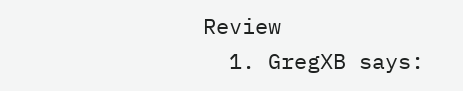Review
  1. GregXB says: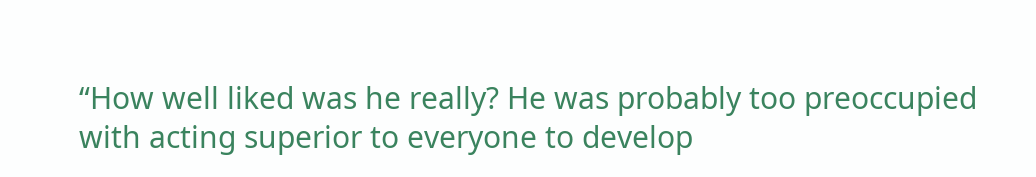“How well liked was he really? He was probably too preoccupied with acting superior to everyone to develop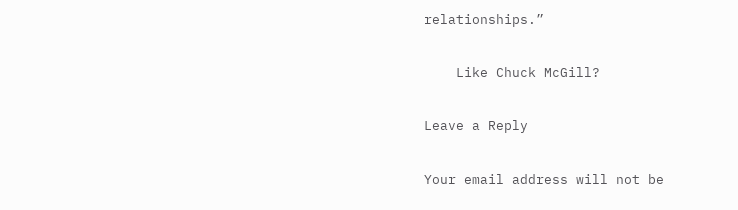relationships.”

    Like Chuck McGill?

Leave a Reply

Your email address will not be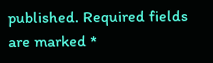published. Required fields are marked *